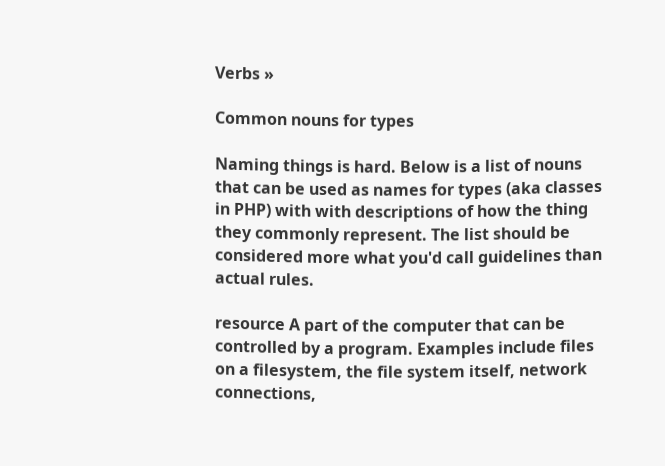Verbs »

Common nouns for types

Naming things is hard. Below is a list of nouns that can be used as names for types (aka classes in PHP) with with descriptions of how the thing they commonly represent. The list should be considered more what you'd call guidelines than actual rules.

resource A part of the computer that can be controlled by a program. Examples include files on a filesystem, the file system itself, network connections,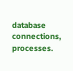database connections, processes.